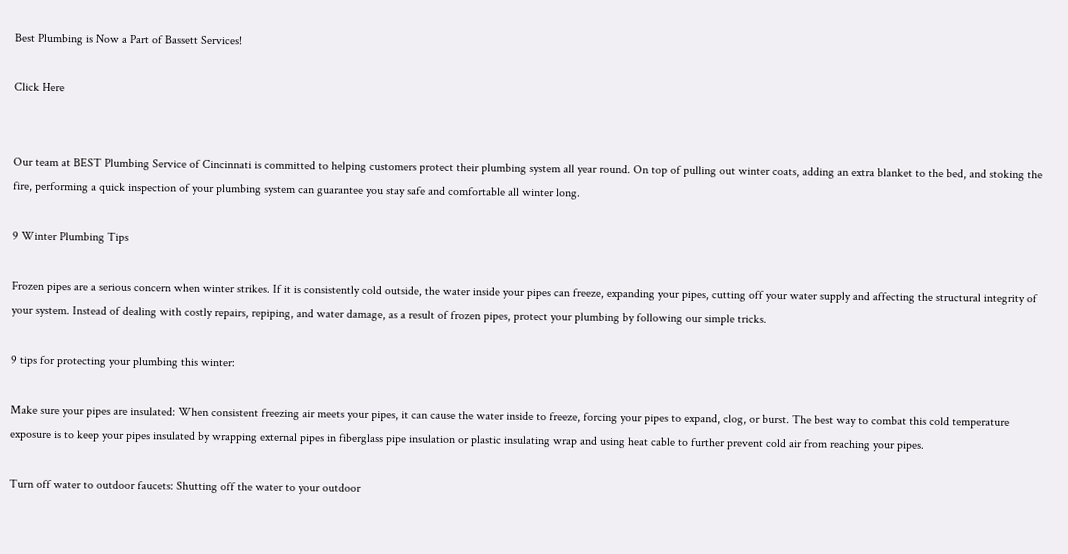Best Plumbing is Now a Part of Bassett Services!

Click Here


Our team at BEST Plumbing Service of Cincinnati is committed to helping customers protect their plumbing system all year round. On top of pulling out winter coats, adding an extra blanket to the bed, and stoking the fire, performing a quick inspection of your plumbing system can guarantee you stay safe and comfortable all winter long.

9 Winter Plumbing Tips

Frozen pipes are a serious concern when winter strikes. If it is consistently cold outside, the water inside your pipes can freeze, expanding your pipes, cutting off your water supply and affecting the structural integrity of your system. Instead of dealing with costly repairs, repiping, and water damage, as a result of frozen pipes, protect your plumbing by following our simple tricks.

9 tips for protecting your plumbing this winter:

Make sure your pipes are insulated: When consistent freezing air meets your pipes, it can cause the water inside to freeze, forcing your pipes to expand, clog, or burst. The best way to combat this cold temperature exposure is to keep your pipes insulated by wrapping external pipes in fiberglass pipe insulation or plastic insulating wrap and using heat cable to further prevent cold air from reaching your pipes.

Turn off water to outdoor faucets: Shutting off the water to your outdoor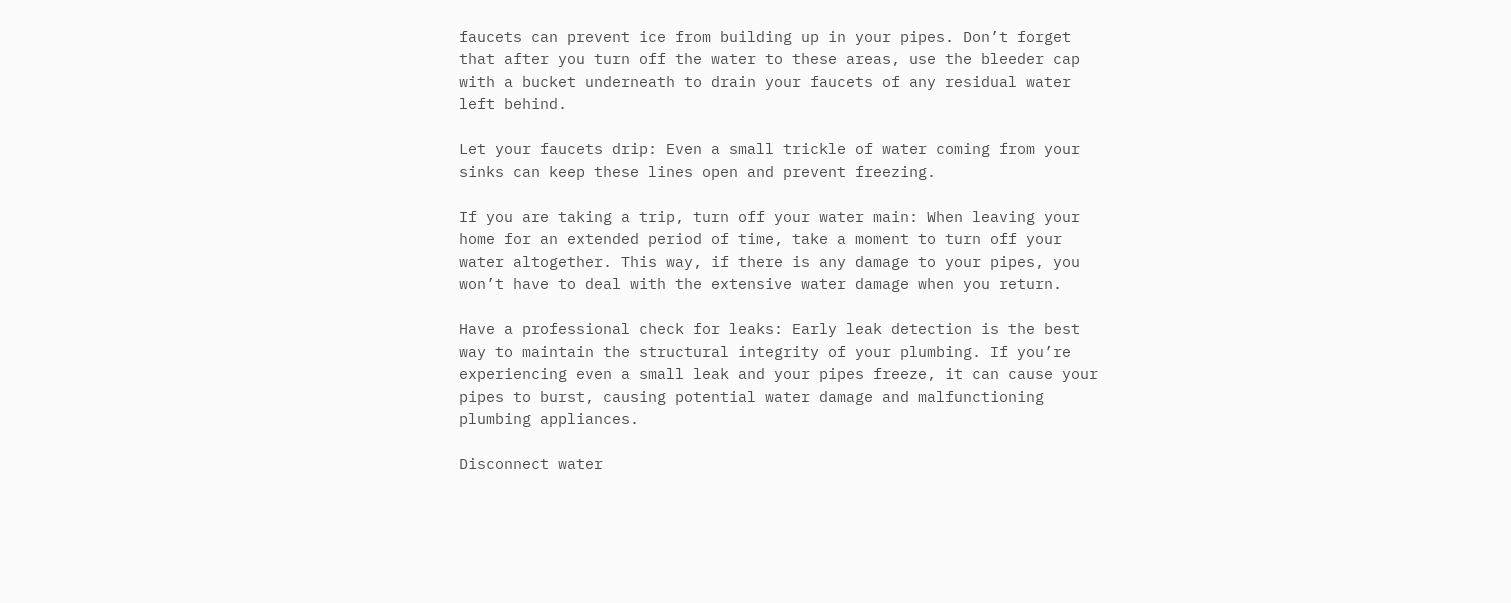faucets can prevent ice from building up in your pipes. Don’t forget that after you turn off the water to these areas, use the bleeder cap with a bucket underneath to drain your faucets of any residual water left behind.

Let your faucets drip: Even a small trickle of water coming from your sinks can keep these lines open and prevent freezing.

If you are taking a trip, turn off your water main: When leaving your home for an extended period of time, take a moment to turn off your water altogether. This way, if there is any damage to your pipes, you won’t have to deal with the extensive water damage when you return.

Have a professional check for leaks: Early leak detection is the best way to maintain the structural integrity of your plumbing. If you’re experiencing even a small leak and your pipes freeze, it can cause your pipes to burst, causing potential water damage and malfunctioning plumbing appliances.

Disconnect water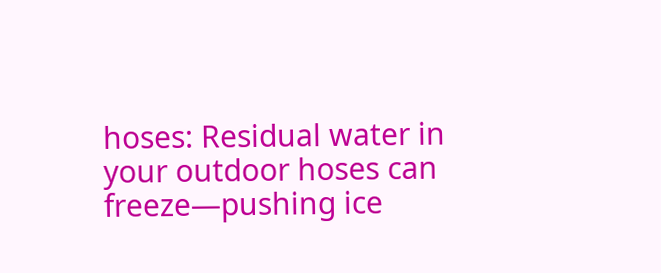hoses: Residual water in your outdoor hoses can freeze—pushing ice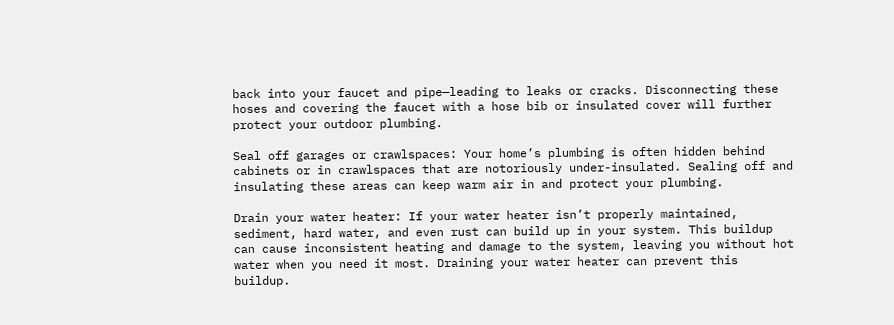back into your faucet and pipe—leading to leaks or cracks. Disconnecting these hoses and covering the faucet with a hose bib or insulated cover will further protect your outdoor plumbing.

Seal off garages or crawlspaces: Your home’s plumbing is often hidden behind cabinets or in crawlspaces that are notoriously under-insulated. Sealing off and insulating these areas can keep warm air in and protect your plumbing.

Drain your water heater: If your water heater isn’t properly maintained, sediment, hard water, and even rust can build up in your system. This buildup can cause inconsistent heating and damage to the system, leaving you without hot water when you need it most. Draining your water heater can prevent this buildup.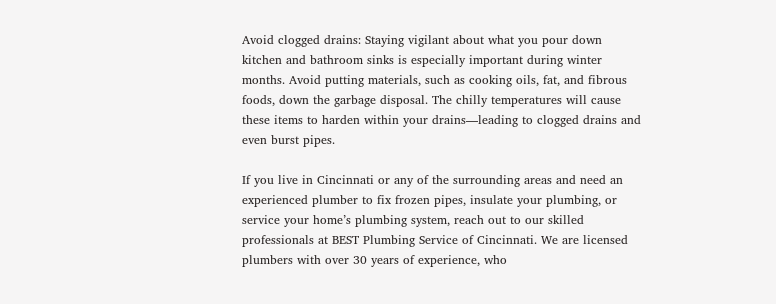Avoid clogged drains: Staying vigilant about what you pour down kitchen and bathroom sinks is especially important during winter months. Avoid putting materials, such as cooking oils, fat, and fibrous foods, down the garbage disposal. The chilly temperatures will cause these items to harden within your drains—leading to clogged drains and even burst pipes.

If you live in Cincinnati or any of the surrounding areas and need an experienced plumber to fix frozen pipes, insulate your plumbing, or service your home’s plumbing system, reach out to our skilled professionals at BEST Plumbing Service of Cincinnati. We are licensed plumbers with over 30 years of experience, who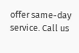offer same-day service. Call us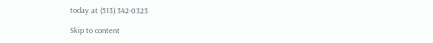today at (513) 342-0323

Skip to content